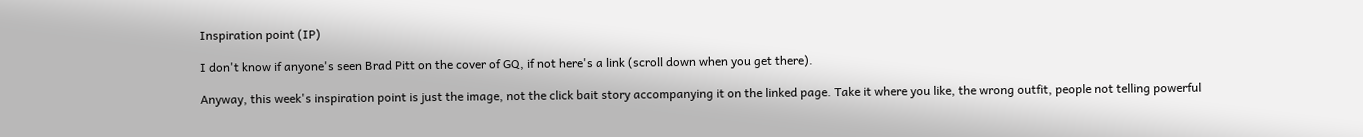Inspiration point (IP)

I don't know if anyone's seen Brad Pitt on the cover of GQ, if not here's a link (scroll down when you get there).

Anyway, this week's inspiration point is just the image, not the click bait story accompanying it on the linked page. Take it where you like, the wrong outfit, people not telling powerful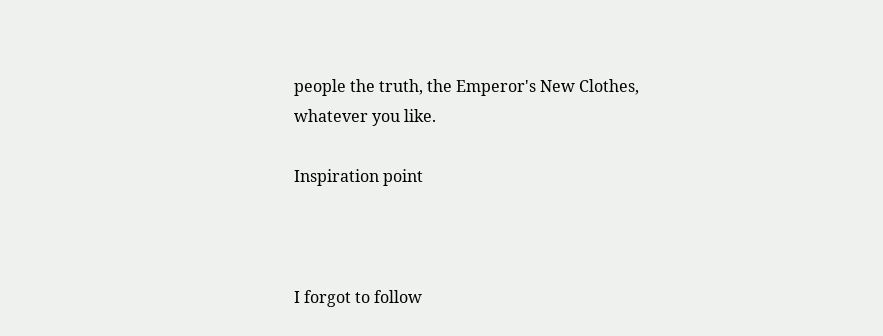people the truth, the Emperor's New Clothes, whatever you like.

Inspiration point



I forgot to follow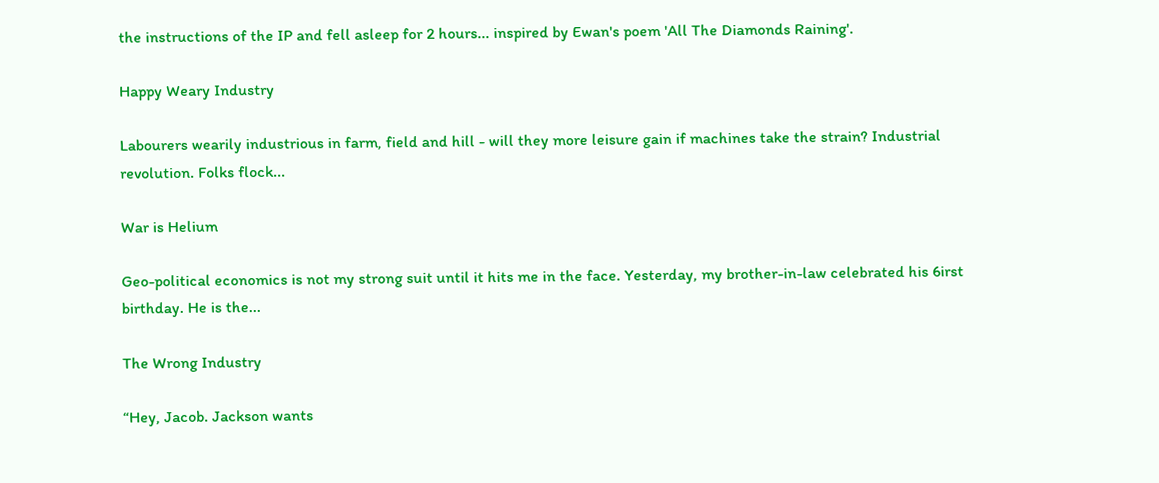the instructions of the IP and fell asleep for 2 hours... inspired by Ewan's poem 'All The Diamonds Raining'.

Happy Weary Industry

Labourers wearily industrious in farm, field and hill - will they more leisure gain if machines take the strain? Industrial revolution. Folks flock...

War is Helium

Geo-political economics is not my strong suit until it hits me in the face. Yesterday, my brother-in-law celebrated his 6irst birthday. He is the...

The Wrong Industry

“Hey, Jacob. Jackson wants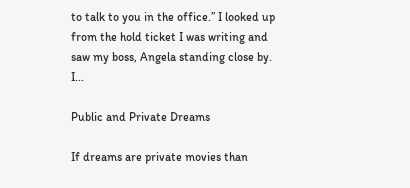to talk to you in the office.” I looked up from the hold ticket I was writing and saw my boss, Angela standing close by. I...

Public and Private Dreams

If dreams are private movies than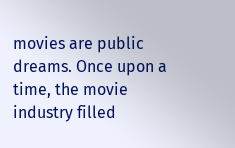movies are public dreams. Once upon a time, the movie industry filled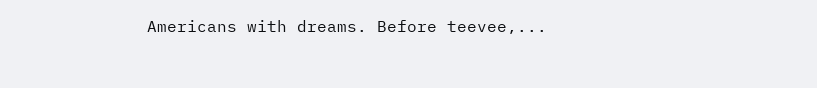Americans with dreams. Before teevee,...